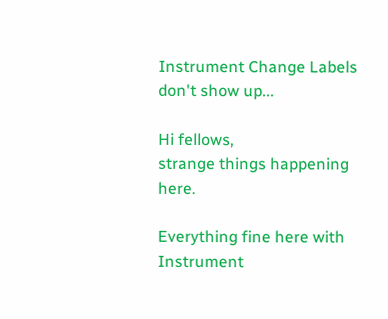Instrument Change Labels don't show up...

Hi fellows,
strange things happening here.

Everything fine here with Instrument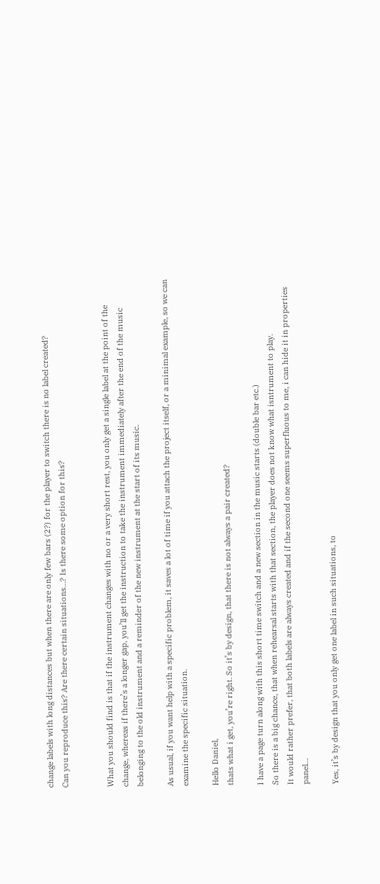change labels with long distances but when there are only few bars (2?) for the player to switch there is no label created?
Can you reproduce this? Are there certain situations…? Is there some option for this?


What you should find is that if the instrument changes with no or a very short rest, you only get a single label at the point of the change, whereas if there’s a longer gap, you’ll get the instruction to take the instrument immediately after the end of the music belonging to the old instrument and a reminder of the new instrument at the start of its music.

As usual, if you want help with a specific problem, it saves a lot of time if you attach the project itself, or a minimal example, so we can examine the specific situation.

Hello Daniel,
thats what i get, you’re right. So it’s by design, that there is not always a pair created?

I have a page turn along with this short time switch and a new section in the music starts (double bar etc.)
So there is a big chance, that when rehearsal starts with that section, the player does not know what isntrument to play.
It would rather prefer, that both labels are always created and if the second one seems superfluous to me, i can hide it in properties panel…

Yes, it’s by design that you only get one label in such situations, to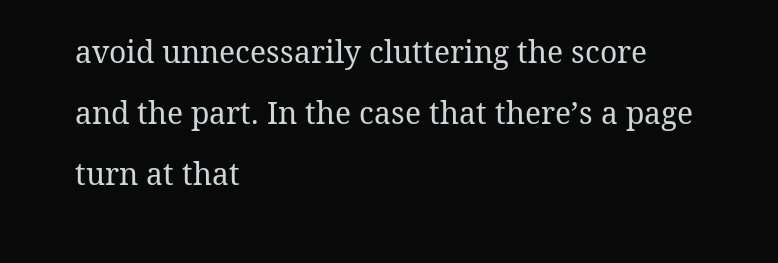avoid unnecessarily cluttering the score and the part. In the case that there’s a page turn at that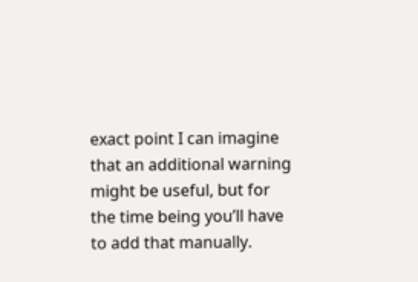exact point I can imagine that an additional warning might be useful, but for the time being you’ll have to add that manually.